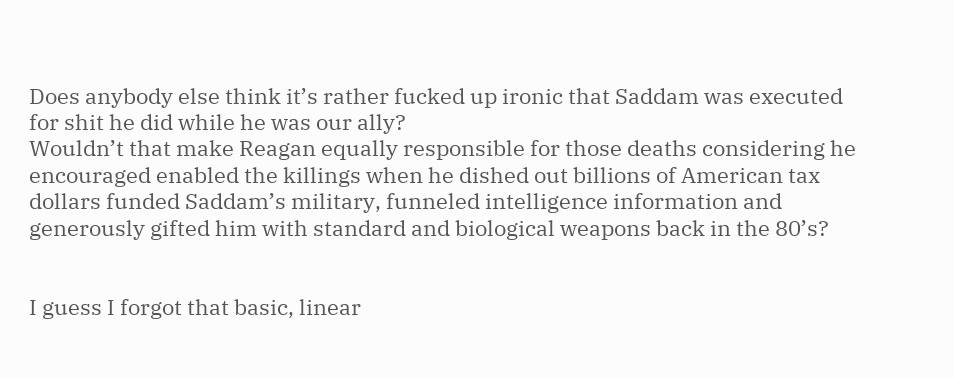Does anybody else think it’s rather fucked up ironic that Saddam was executed for shit he did while he was our ally?
Wouldn’t that make Reagan equally responsible for those deaths considering he encouraged enabled the killings when he dished out billions of American tax dollars funded Saddam’s military, funneled intelligence information and generously gifted him with standard and biological weapons back in the 80’s?


I guess I forgot that basic, linear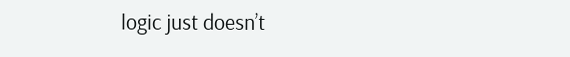logic just doesn’t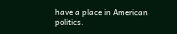have a place in American politics.